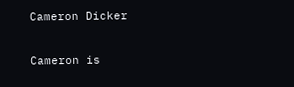Cameron Dicker

Cameron is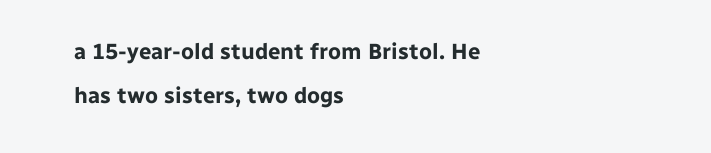a 15-year-old student from Bristol. He has two sisters, two dogs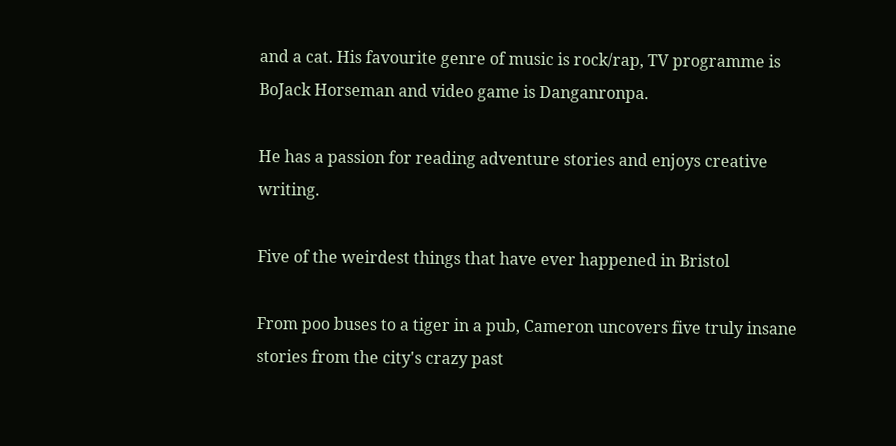and a cat. His favourite genre of music is rock/rap, TV programme is BoJack Horseman and video game is Danganronpa.

He has a passion for reading adventure stories and enjoys creative writing.

Five of the weirdest things that have ever happened in Bristol

From poo buses to a tiger in a pub, Cameron uncovers five truly insane stories from the city's crazy past